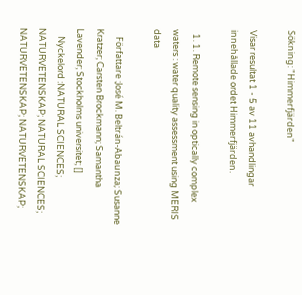Sökning: "Himmerfjärden"

Visar resultat 1 - 5 av 11 avhandlingar innehållade ordet Himmerfjärden.

  1. 1. Remote sensing in optically complex waters : water quality assessment using MERIS data

    Författare :José M. Beltrán-Abaunza; Susanne Kratzer; Carsten Brockmann; Samantha Lavender; Stockholms universitet; []
    Nyckelord :NATURAL SCIENCES; NATURVETENSKAP; NATURAL SCIENCES; NATURVETENSKAP; NATURVETENSKAP;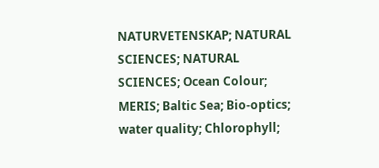NATURVETENSKAP; NATURAL SCIENCES; NATURAL SCIENCES; Ocean Colour; MERIS; Baltic Sea; Bio-optics; water quality; Chlorophyll;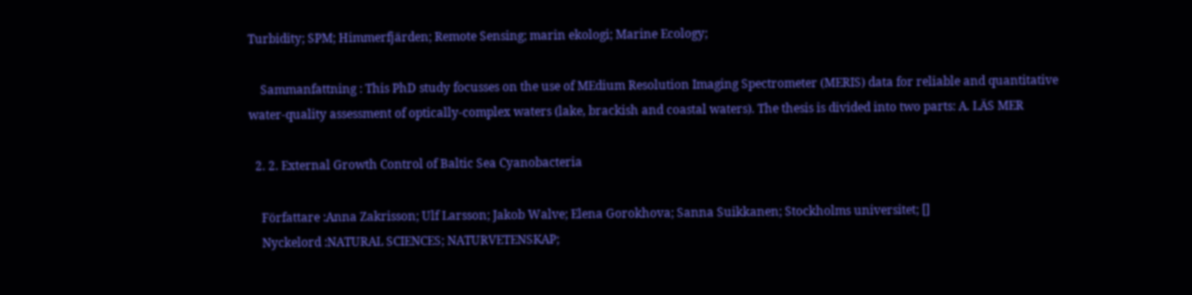Turbidity; SPM; Himmerfjärden; Remote Sensing; marin ekologi; Marine Ecology;

    Sammanfattning : This PhD study focusses on the use of MEdium Resolution Imaging Spectrometer (MERIS) data for reliable and quantitative water-quality assessment of optically-complex waters (lake, brackish and coastal waters). The thesis is divided into two parts: A. LÄS MER

  2. 2. External Growth Control of Baltic Sea Cyanobacteria

    Författare :Anna Zakrisson; Ulf Larsson; Jakob Walve; Elena Gorokhova; Sanna Suikkanen; Stockholms universitet; []
    Nyckelord :NATURAL SCIENCES; NATURVETENSKAP;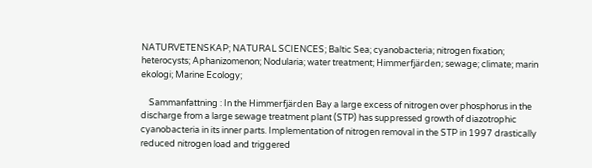NATURVETENSKAP; NATURAL SCIENCES; Baltic Sea; cyanobacteria; nitrogen fixation; heterocysts; Aphanizomenon; Nodularia; water treatment; Himmerfjärden; sewage; climate; marin ekologi; Marine Ecology;

    Sammanfattning : In the Himmerfjärden Bay a large excess of nitrogen over phosphorus in the discharge from a large sewage treatment plant (STP) has suppressed growth of diazotrophic cyanobacteria in its inner parts. Implementation of nitrogen removal in the STP in 1997 drastically reduced nitrogen load and triggered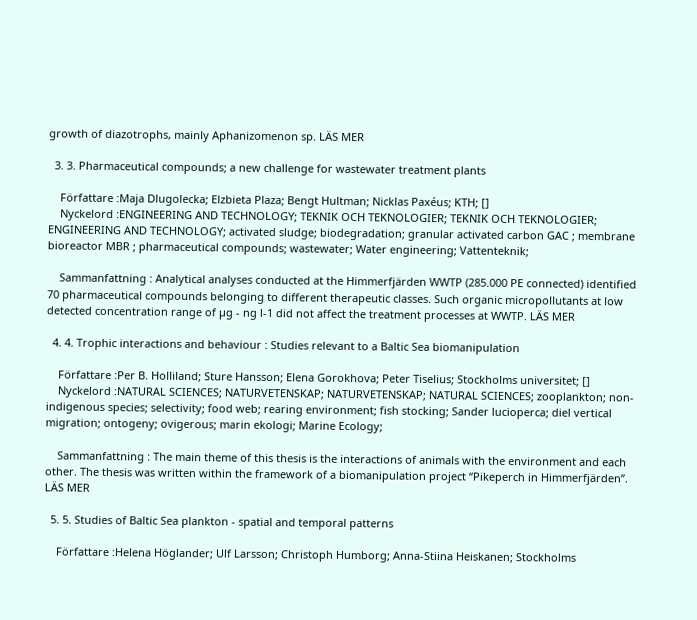growth of diazotrophs, mainly Aphanizomenon sp. LÄS MER

  3. 3. Pharmaceutical compounds; a new challenge for wastewater treatment plants

    Författare :Maja Dlugolecka; Elzbieta Plaza; Bengt Hultman; Nicklas Paxéus; KTH; []
    Nyckelord :ENGINEERING AND TECHNOLOGY; TEKNIK OCH TEKNOLOGIER; TEKNIK OCH TEKNOLOGIER; ENGINEERING AND TECHNOLOGY; activated sludge; biodegradation; granular activated carbon GAC ; membrane bioreactor MBR ; pharmaceutical compounds; wastewater; Water engineering; Vattenteknik;

    Sammanfattning : Analytical analyses conducted at the Himmerfjärden WWTP (285.000 PE connected) identified 70 pharmaceutical compounds belonging to different therapeutic classes. Such organic micropollutants at low detected concentration range of µg - ng l-1 did not affect the treatment processes at WWTP. LÄS MER

  4. 4. Trophic interactions and behaviour : Studies relevant to a Baltic Sea biomanipulation

    Författare :Per B. Holliland; Sture Hansson; Elena Gorokhova; Peter Tiselius; Stockholms universitet; []
    Nyckelord :NATURAL SCIENCES; NATURVETENSKAP; NATURVETENSKAP; NATURAL SCIENCES; zooplankton; non-indigenous species; selectivity; food web; rearing environment; fish stocking; Sander lucioperca; diel vertical migration; ontogeny; ovigerous; marin ekologi; Marine Ecology;

    Sammanfattning : The main theme of this thesis is the interactions of animals with the environment and each other. The thesis was written within the framework of a biomanipulation project “Pikeperch in Himmerfjärden”. LÄS MER

  5. 5. Studies of Baltic Sea plankton - spatial and temporal patterns

    Författare :Helena Höglander; Ulf Larsson; Christoph Humborg; Anna-Stiina Heiskanen; Stockholms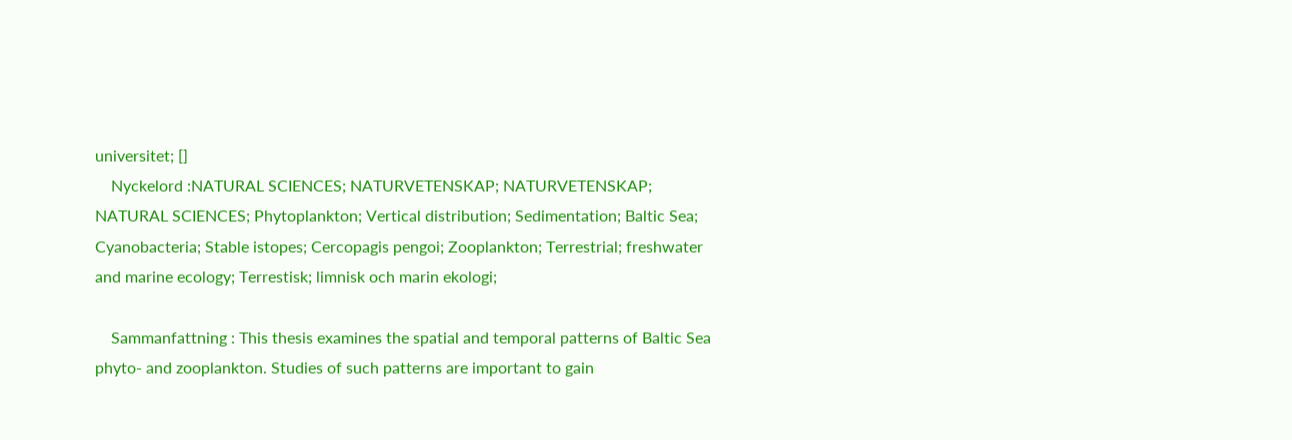universitet; []
    Nyckelord :NATURAL SCIENCES; NATURVETENSKAP; NATURVETENSKAP; NATURAL SCIENCES; Phytoplankton; Vertical distribution; Sedimentation; Baltic Sea; Cyanobacteria; Stable istopes; Cercopagis pengoi; Zooplankton; Terrestrial; freshwater and marine ecology; Terrestisk; limnisk och marin ekologi;

    Sammanfattning : This thesis examines the spatial and temporal patterns of Baltic Sea phyto- and zooplankton. Studies of such patterns are important to gain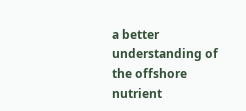a better understanding of the offshore nutrient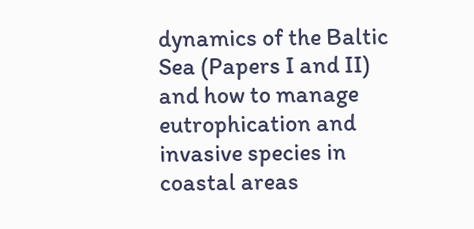dynamics of the Baltic Sea (Papers I and II) and how to manage eutrophication and invasive species in coastal areas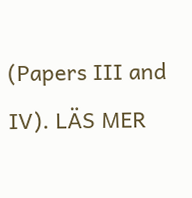(Papers III and IV). LÄS MER